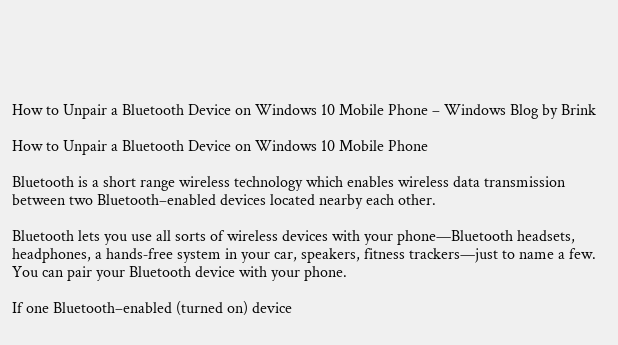How to Unpair a Bluetooth Device on Windows 10 Mobile Phone – Windows Blog by Brink

How to Unpair a Bluetooth Device on Windows 10 Mobile Phone

Bluetooth is a short range wireless technology which enables wireless data transmission between two Bluetooth–enabled devices located nearby each other.

Bluetooth lets you use all sorts of wireless devices with your phone—Bluetooth headsets, headphones, a hands‑free system in your car, speakers, fitness trackers—just to name a few. You can pair your Bluetooth device with your phone.

If one Bluetooth–enabled (turned on) device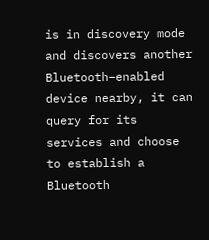is in discovery mode and discovers another Bluetooth–enabled device nearby, it can query for its services and choose to establish a Bluetooth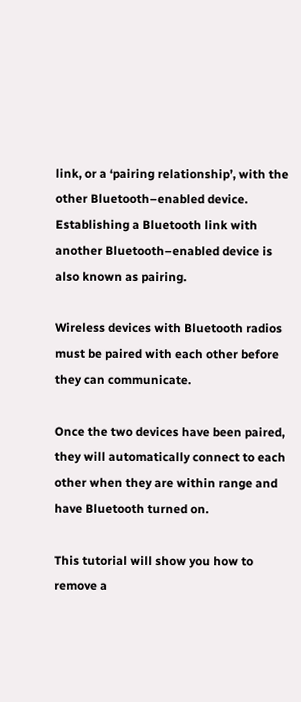link, or a ‘pairing relationship’, with the other Bluetooth–enabled device. Establishing a Bluetooth link with another Bluetooth–enabled device is also known as pairing.

Wireless devices with Bluetooth radios must be paired with each other before they can communicate.

Once the two devices have been paired, they will automatically connect to each other when they are within range and have Bluetooth turned on.

This tutorial will show you how to remove a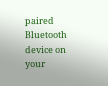paired Bluetooth device on your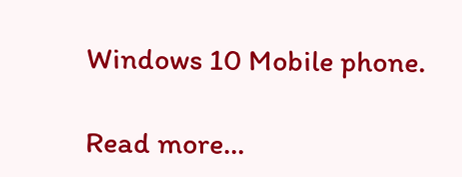Windows 10 Mobile phone.

Read more…